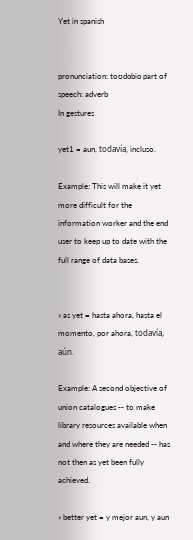Yet in spanish


pronunciation: toʊdɑbiɑ part of speech: adverb
In gestures

yet1 = aun, todavía, incluso.

Example: This will make it yet more difficult for the information worker and the end user to keep up to date with the full range of data bases.


» as yet = hasta ahora, hasta el momento, por ahora, todavía, aún.

Example: A second objective of union catalogues -- to make library resources available when and where they are needed -- has not then as yet been fully achieved.

» better yet = y mejor aun, y aun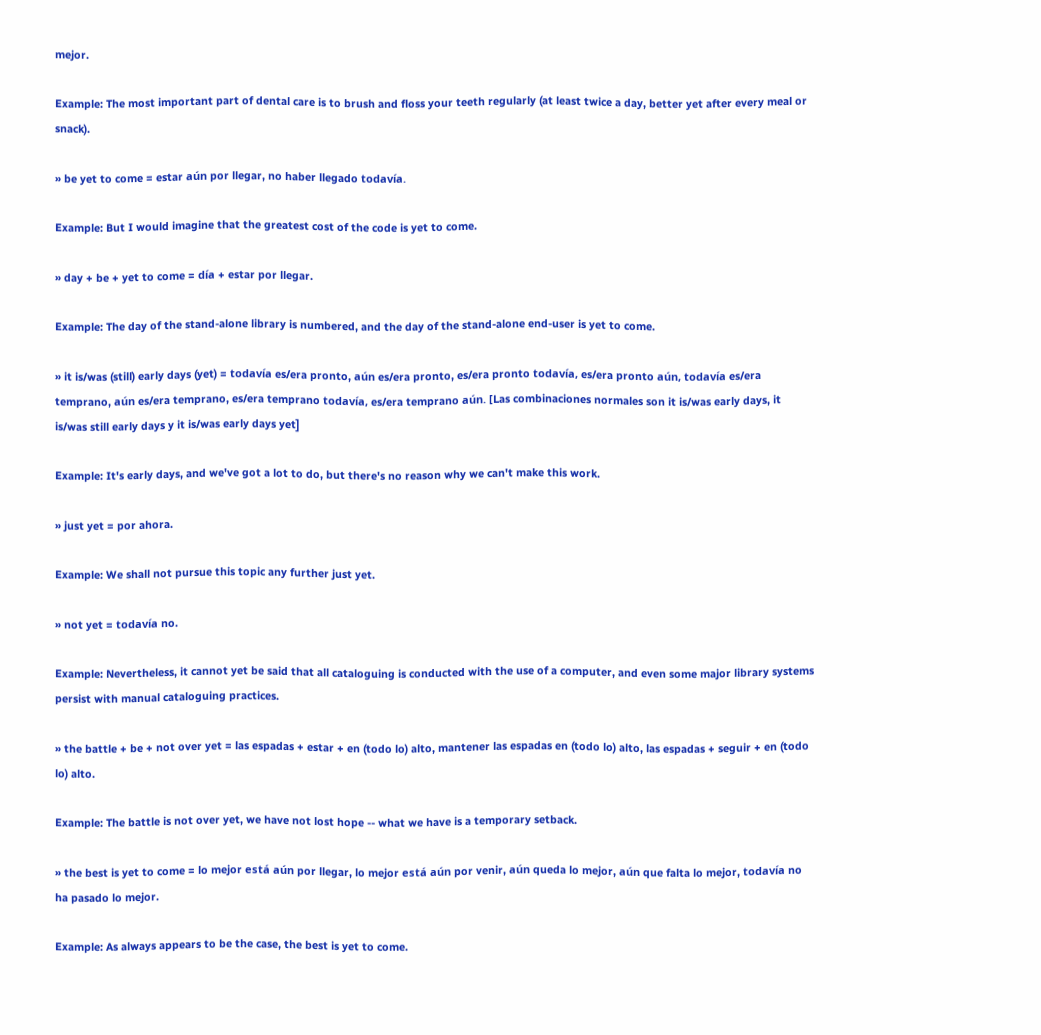mejor.

Example: The most important part of dental care is to brush and floss your teeth regularly (at least twice a day, better yet after every meal or snack).

» be yet to come = estar aún por llegar, no haber llegado todavía.

Example: But I would imagine that the greatest cost of the code is yet to come.

» day + be + yet to come = día + estar por llegar.

Example: The day of the stand-alone library is numbered, and the day of the stand-alone end-user is yet to come.

» it is/was (still) early days (yet) = todavía es/era pronto, aún es/era pronto, es/era pronto todavía, es/era pronto aún, todavía es/era temprano, aún es/era temprano, es/era temprano todavía, es/era temprano aún. [Las combinaciones normales son it is/was early days, it is/was still early days y it is/was early days yet]

Example: It's early days, and we've got a lot to do, but there's no reason why we can't make this work.

» just yet = por ahora.

Example: We shall not pursue this topic any further just yet.

» not yet = todavía no.

Example: Nevertheless, it cannot yet be said that all cataloguing is conducted with the use of a computer, and even some major library systems persist with manual cataloguing practices.

» the battle + be + not over yet = las espadas + estar + en (todo lo) alto, mantener las espadas en (todo lo) alto, las espadas + seguir + en (todo lo) alto.

Example: The battle is not over yet, we have not lost hope -- what we have is a temporary setback.

» the best is yet to come = lo mejor está aún por llegar, lo mejor está aún por venir, aún queda lo mejor, aún que falta lo mejor, todavía no ha pasado lo mejor.

Example: As always appears to be the case, the best is yet to come.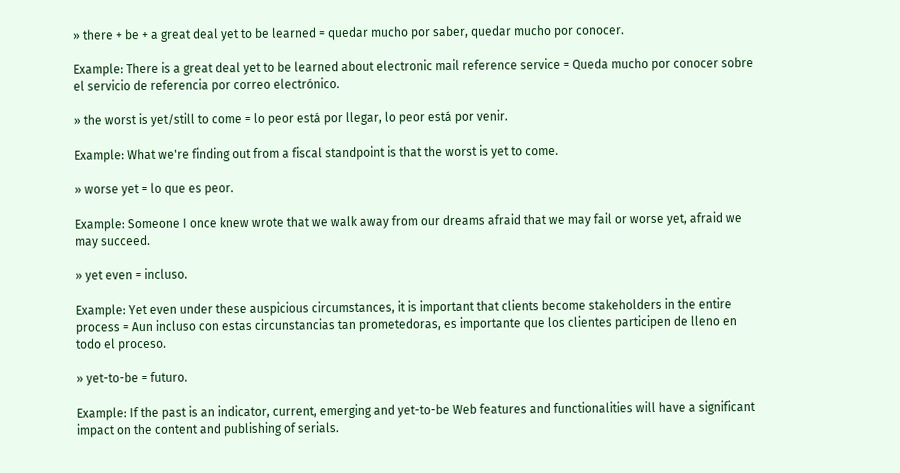» there + be + a great deal yet to be learned = quedar mucho por saber, quedar mucho por conocer.

Example: There is a great deal yet to be learned about electronic mail reference service = Queda mucho por conocer sobre el servicio de referencia por correo electrónico.

» the worst is yet/still to come = lo peor está por llegar, lo peor está por venir.

Example: What we're finding out from a fiscal standpoint is that the worst is yet to come.

» worse yet = lo que es peor.

Example: Someone I once knew wrote that we walk away from our dreams afraid that we may fail or worse yet, afraid we may succeed.

» yet even = incluso.

Example: Yet even under these auspicious circumstances, it is important that clients become stakeholders in the entire process = Aun incluso con estas circunstancias tan prometedoras, es importante que los clientes participen de lleno en todo el proceso.

» yet-to-be = futuro.

Example: If the past is an indicator, current, emerging and yet-to-be Web features and functionalities will have a significant impact on the content and publishing of serials.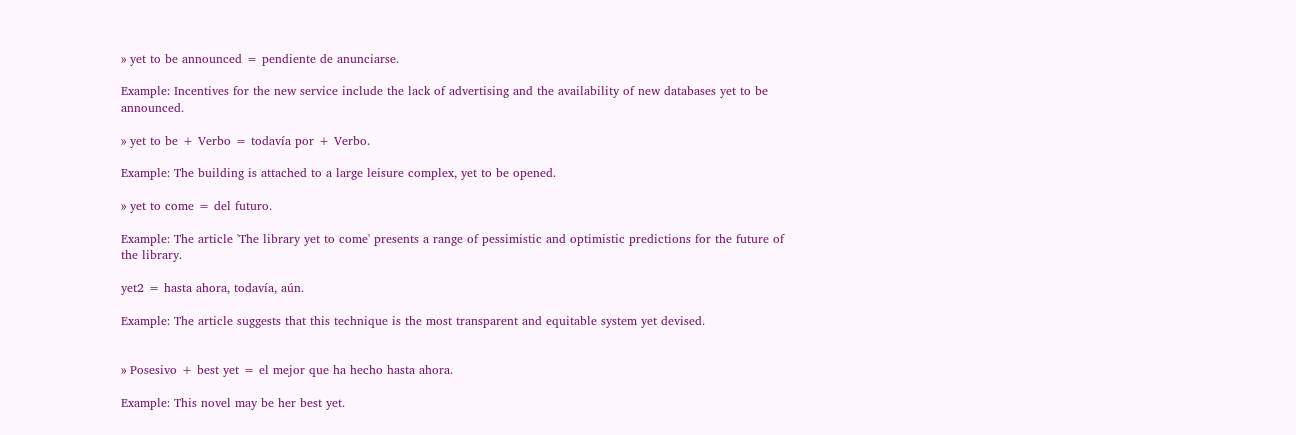» yet to be announced = pendiente de anunciarse.

Example: Incentives for the new service include the lack of advertising and the availability of new databases yet to be announced.

» yet to be + Verbo = todavía por + Verbo.

Example: The building is attached to a large leisure complex, yet to be opened.

» yet to come = del futuro.

Example: The article 'The library yet to come' presents a range of pessimistic and optimistic predictions for the future of the library.

yet2 = hasta ahora, todavía, aún.

Example: The article suggests that this technique is the most transparent and equitable system yet devised.


» Posesivo + best yet = el mejor que ha hecho hasta ahora.

Example: This novel may be her best yet.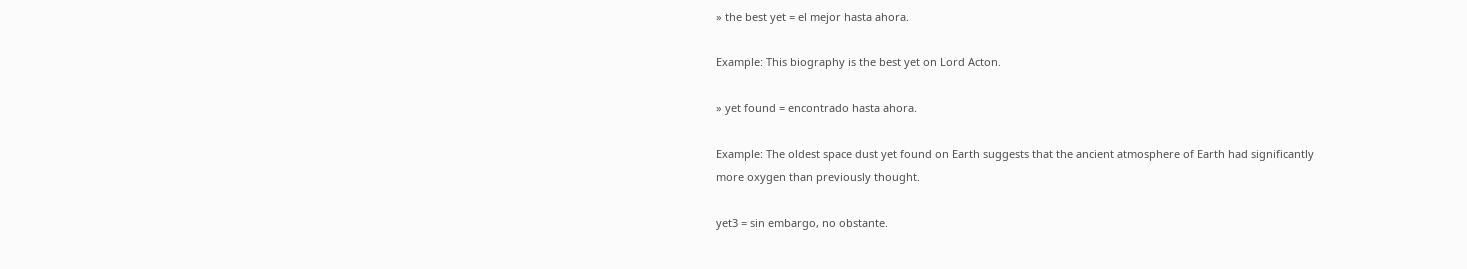» the best yet = el mejor hasta ahora.

Example: This biography is the best yet on Lord Acton.

» yet found = encontrado hasta ahora.

Example: The oldest space dust yet found on Earth suggests that the ancient atmosphere of Earth had significantly more oxygen than previously thought.

yet3 = sin embargo, no obstante.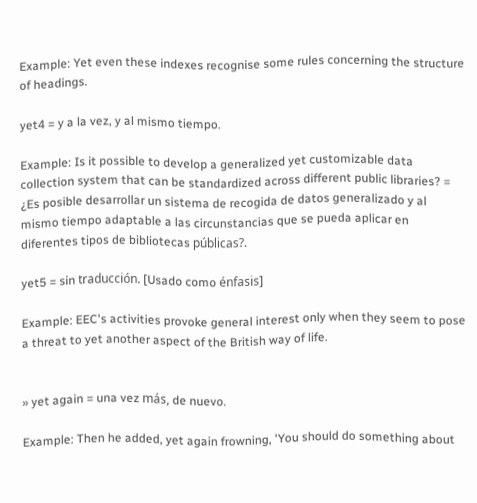Example: Yet even these indexes recognise some rules concerning the structure of headings.

yet4 = y a la vez, y al mismo tiempo.

Example: Is it possible to develop a generalized yet customizable data collection system that can be standardized across different public libraries? = ¿Es posible desarrollar un sistema de recogida de datos generalizado y al mismo tiempo adaptable a las circunstancias que se pueda aplicar en diferentes tipos de bibliotecas públicas?.

yet5 = sin traducción. [Usado como énfasis]

Example: EEC's activities provoke general interest only when they seem to pose a threat to yet another aspect of the British way of life.


» yet again = una vez más, de nuevo.

Example: Then he added, yet again frowning, 'You should do something about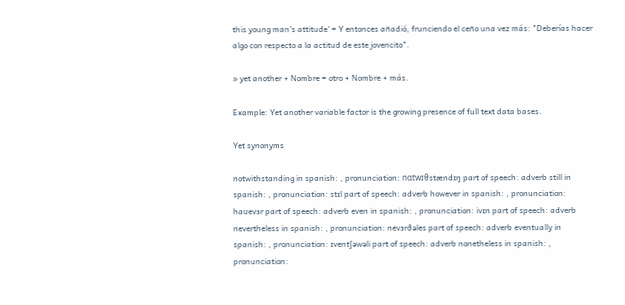this young man's attitude' = Y entonces añadió, frunciendo el ceño una vez más: "Deberías hacer algo con respecto a la actitud de este jovencito".

» yet another + Nombre = otro + Nombre + más.

Example: Yet another variable factor is the growing presence of full text data bases.

Yet synonyms

notwithstanding in spanish: , pronunciation: nɑtwɪθstændɪŋ part of speech: adverb still in spanish: , pronunciation: stɪl part of speech: adverb however in spanish: , pronunciation: haʊevɜr part of speech: adverb even in spanish: , pronunciation: ivɪn part of speech: adverb nevertheless in spanish: , pronunciation: nevɜrðəles part of speech: adverb eventually in spanish: , pronunciation: ɪventʃəwəli part of speech: adverb nonetheless in spanish: , pronunciation: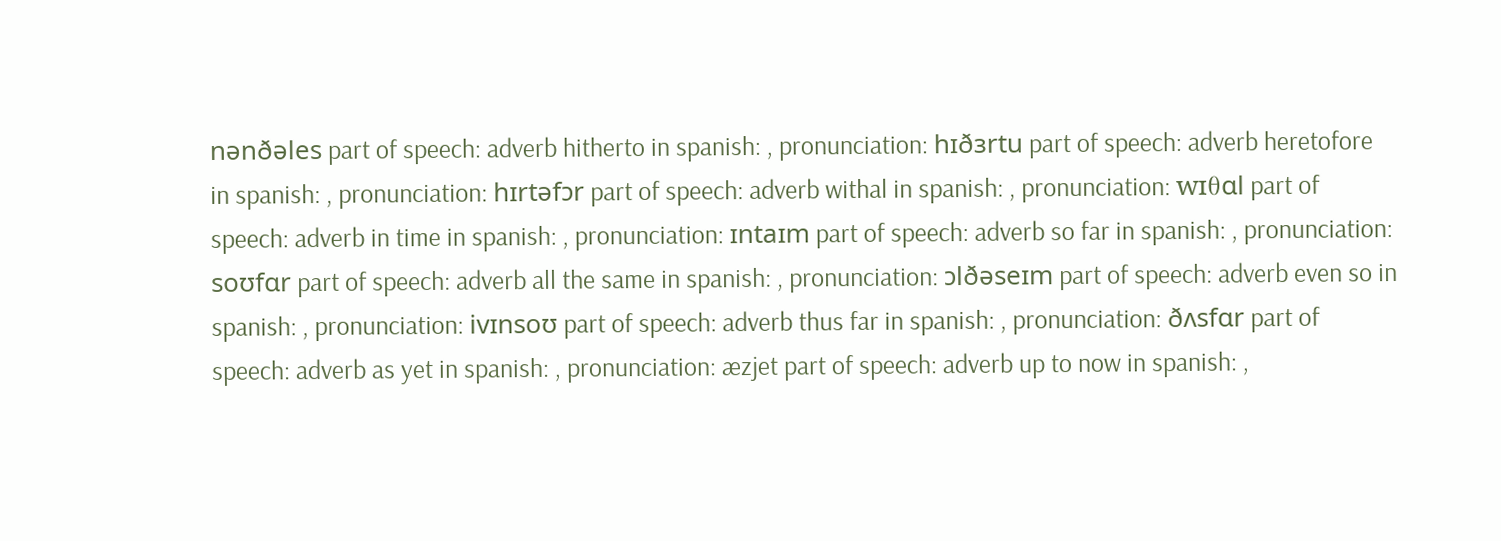nənðəles part of speech: adverb hitherto in spanish: , pronunciation: hɪðɜrtu part of speech: adverb heretofore in spanish: , pronunciation: hɪrtəfɔr part of speech: adverb withal in spanish: , pronunciation: wɪθɑl part of speech: adverb in time in spanish: , pronunciation: ɪntaɪm part of speech: adverb so far in spanish: , pronunciation: soʊfɑr part of speech: adverb all the same in spanish: , pronunciation: ɔlðəseɪm part of speech: adverb even so in spanish: , pronunciation: ivɪnsoʊ part of speech: adverb thus far in spanish: , pronunciation: ðʌsfɑr part of speech: adverb as yet in spanish: , pronunciation: æzjet part of speech: adverb up to now in spanish: ,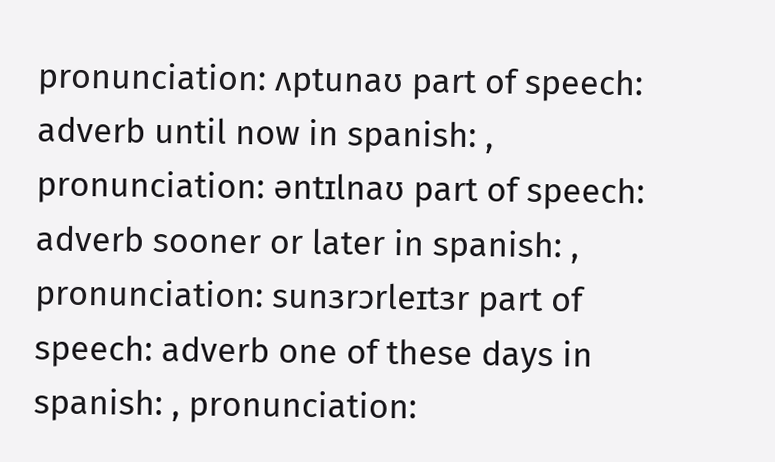pronunciation: ʌptunaʊ part of speech: adverb until now in spanish: , pronunciation: əntɪlnaʊ part of speech: adverb sooner or later in spanish: , pronunciation: sunɜrɔrleɪtɜr part of speech: adverb one of these days in spanish: , pronunciation: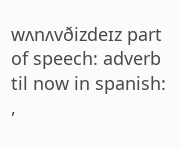wʌnʌvðizdeɪz part of speech: adverb til now in spanish: ,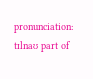pronunciation: tɪlnaʊ part of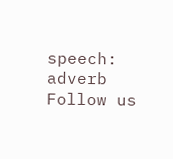speech: adverb
Follow us